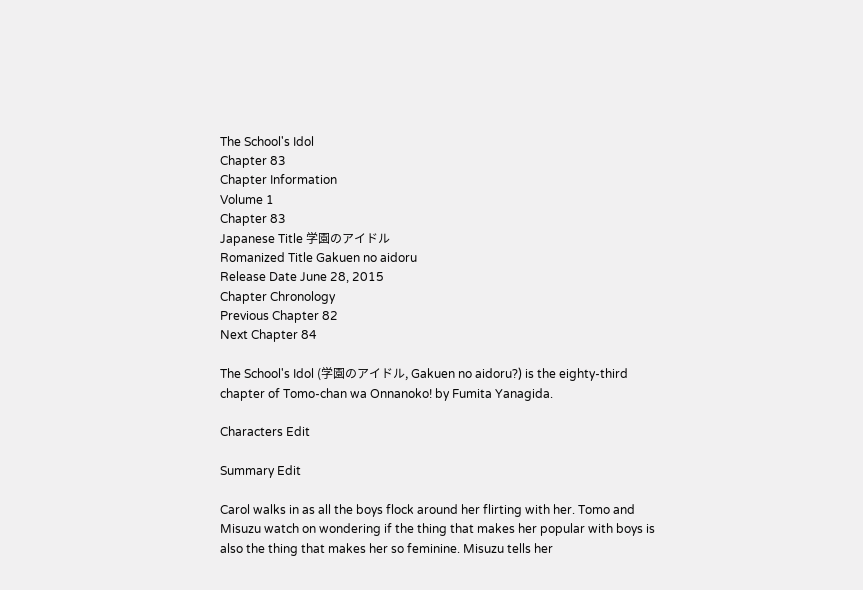The School's Idol
Chapter 83
Chapter Information
Volume 1
Chapter 83
Japanese Title 学園のアイドル
Romanized Title Gakuen no aidoru
Release Date June 28, 2015
Chapter Chronology
Previous Chapter 82
Next Chapter 84

The School's Idol (学園のアイドル, Gakuen no aidoru?) is the eighty-third chapter of Tomo-chan wa Onnanoko! by Fumita Yanagida.

Characters Edit

Summary Edit

Carol walks in as all the boys flock around her flirting with her. Tomo and Misuzu watch on wondering if the thing that makes her popular with boys is also the thing that makes her so feminine. Misuzu tells her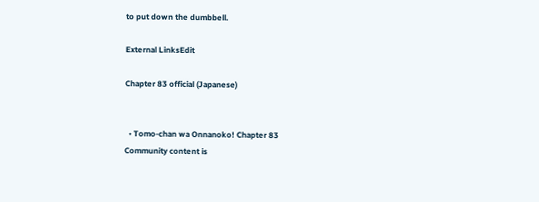to put down the dumbbell.

External LinksEdit

Chapter 83 official (Japanese)


  • Tomo-chan wa Onnanoko! Chapter 83
Community content is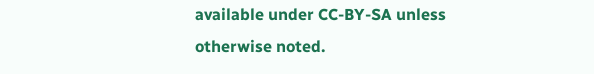available under CC-BY-SA unless otherwise noted.